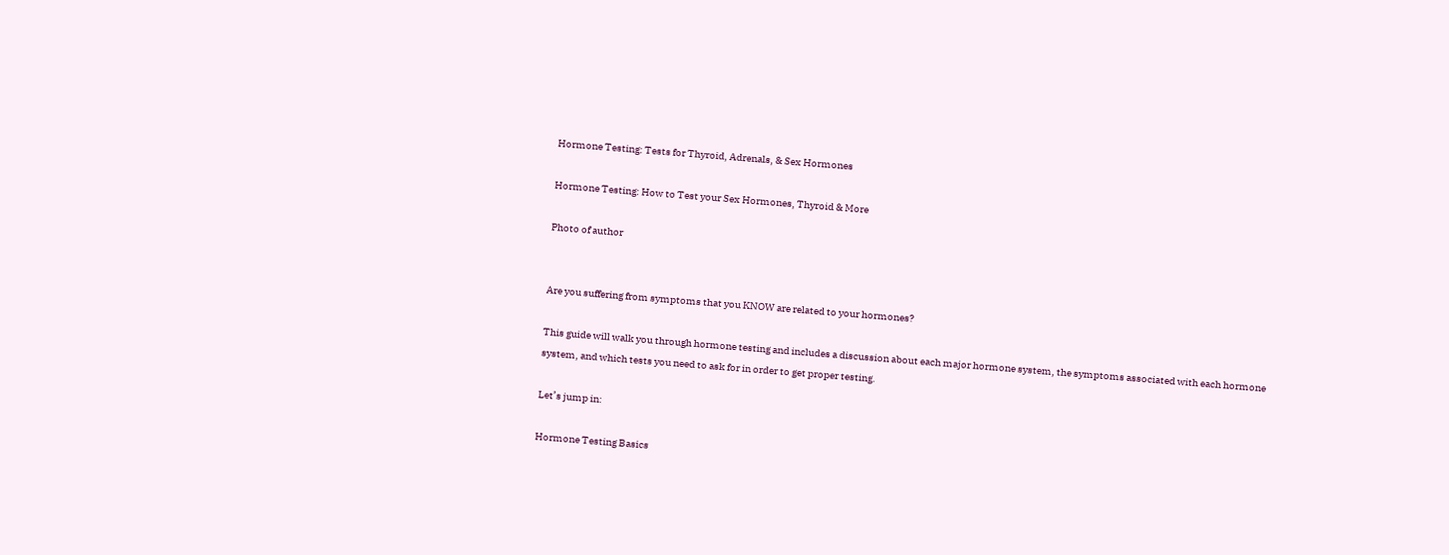Hormone Testing: Tests for Thyroid, Adrenals, & Sex Hormones

Hormone Testing: How to Test your Sex Hormones, Thyroid & More

Photo of author


Are you suffering from symptoms that you KNOW are related to your hormones?

This guide will walk you through hormone testing and includes a discussion about each major hormone system, the symptoms associated with each hormone system, and which tests you need to ask for in order to get proper testing.

Let’s jump in:

Hormone Testing Basics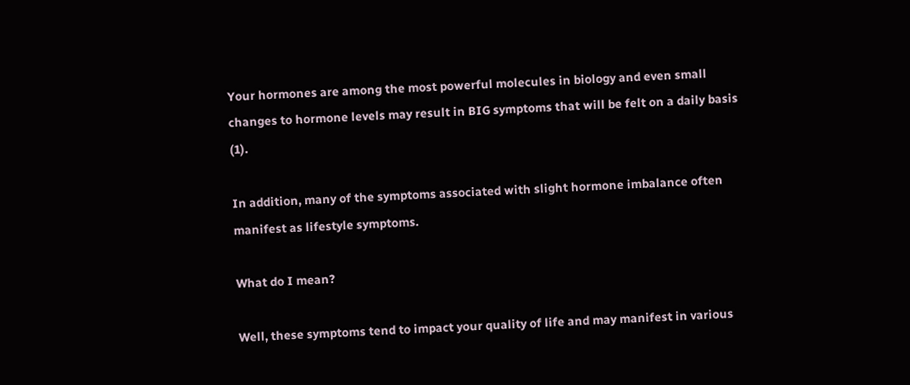Your hormones are among the most powerful molecules in biology and even small changes to hormone levels may result in BIG symptoms that will be felt on a daily basis (1).

In addition, many of the symptoms associated with slight hormone imbalance often manifest as lifestyle symptoms.

What do I mean?

Well, these symptoms tend to impact your quality of life and may manifest in various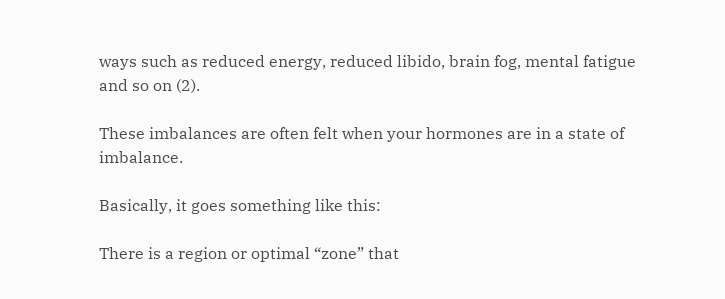ways such as reduced energy, reduced libido, brain fog, mental fatigue and so on (2).

These imbalances are often felt when your hormones are in a state of imbalance.

Basically, it goes something like this:

There is a region or optimal “zone” that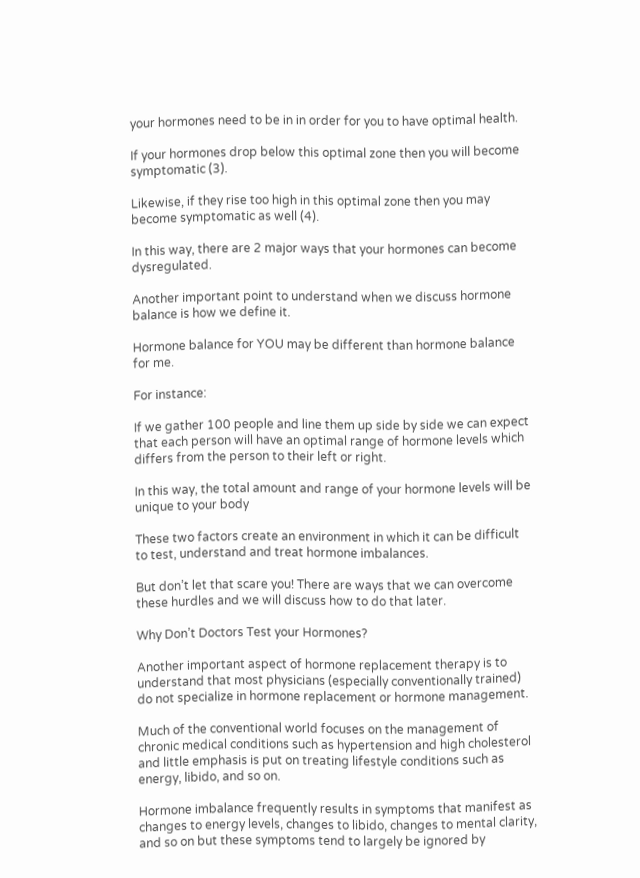your hormones need to be in in order for you to have optimal health.

If your hormones drop below this optimal zone then you will become symptomatic (3).

Likewise, if they rise too high in this optimal zone then you may become symptomatic as well (4).

In this way, there are 2 major ways that your hormones can become dysregulated.

Another important point to understand when we discuss hormone balance is how we define it.

Hormone balance for YOU may be different than hormone balance for me.

For instance:

If we gather 100 people and line them up side by side we can expect that each person will have an optimal range of hormone levels which differs from the person to their left or right.

In this way, the total amount and range of your hormone levels will be unique to your body

These two factors create an environment in which it can be difficult to test, understand and treat hormone imbalances.

But don’t let that scare you! There are ways that we can overcome these hurdles and we will discuss how to do that later.

Why Don’t Doctors Test your Hormones?

Another important aspect of hormone replacement therapy is to understand that most physicians (especially conventionally trained) do not specialize in hormone replacement or hormone management.

Much of the conventional world focuses on the management of chronic medical conditions such as hypertension and high cholesterol and little emphasis is put on treating lifestyle conditions such as energy, libido, and so on.

Hormone imbalance frequently results in symptoms that manifest as changes to energy levels, changes to libido, changes to mental clarity, and so on but these symptoms tend to largely be ignored by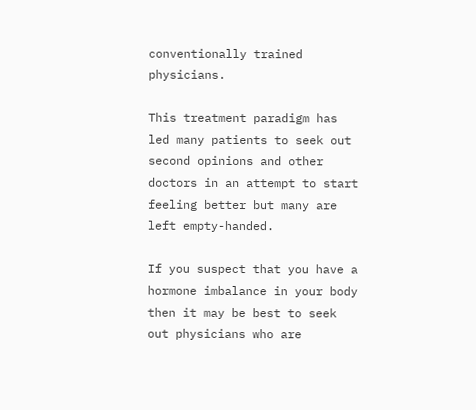conventionally trained physicians.

This treatment paradigm has led many patients to seek out second opinions and other doctors in an attempt to start feeling better but many are left empty-handed.

If you suspect that you have a hormone imbalance in your body then it may be best to seek out physicians who are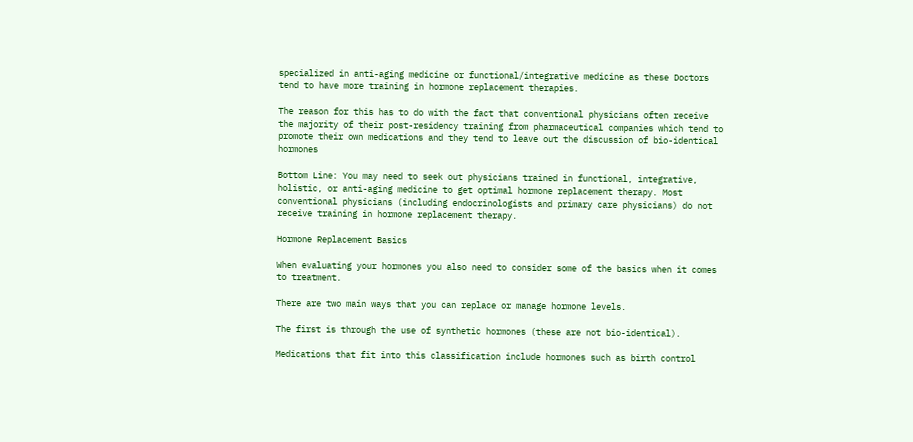specialized in anti-aging medicine or functional/integrative medicine as these Doctors tend to have more training in hormone replacement therapies.

The reason for this has to do with the fact that conventional physicians often receive the majority of their post-residency training from pharmaceutical companies which tend to promote their own medications and they tend to leave out the discussion of bio-identical hormones

Bottom Line: You may need to seek out physicians trained in functional, integrative, holistic, or anti-aging medicine to get optimal hormone replacement therapy. Most conventional physicians (including endocrinologists and primary care physicians) do not receive training in hormone replacement therapy.

Hormone Replacement Basics

When evaluating your hormones you also need to consider some of the basics when it comes to treatment.

There are two main ways that you can replace or manage hormone levels.

The first is through the use of synthetic hormones (these are not bio-identical).

Medications that fit into this classification include hormones such as birth control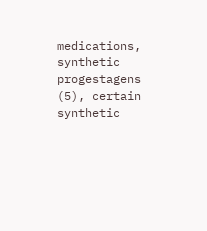medications, synthetic progestagens (5), certain synthetic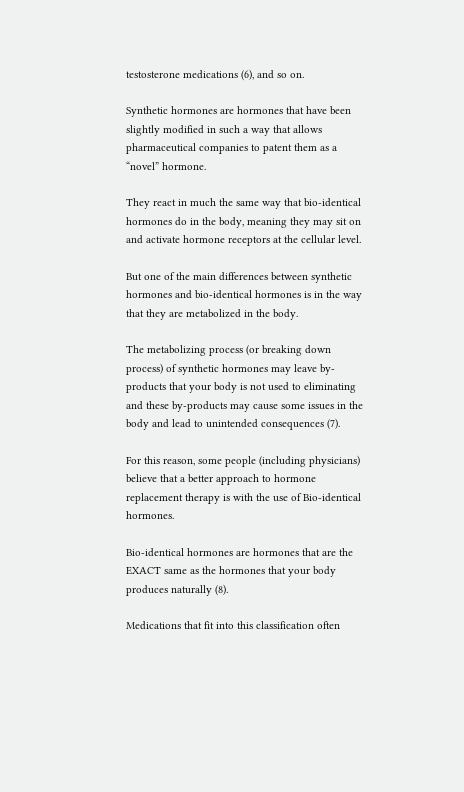testosterone medications (6), and so on.

Synthetic hormones are hormones that have been slightly modified in such a way that allows pharmaceutical companies to patent them as a “novel” hormone.

They react in much the same way that bio-identical hormones do in the body, meaning they may sit on and activate hormone receptors at the cellular level.

But one of the main differences between synthetic hormones and bio-identical hormones is in the way that they are metabolized in the body.

The metabolizing process (or breaking down process) of synthetic hormones may leave by-products that your body is not used to eliminating and these by-products may cause some issues in the body and lead to unintended consequences (7).

For this reason, some people (including physicians) believe that a better approach to hormone replacement therapy is with the use of Bio-identical hormones.

Bio-identical hormones are hormones that are the EXACT same as the hormones that your body produces naturally (8).

Medications that fit into this classification often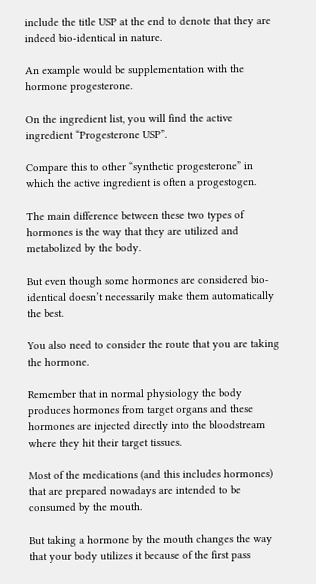include the title USP at the end to denote that they are indeed bio-identical in nature.

An example would be supplementation with the hormone progesterone.

On the ingredient list, you will find the active ingredient “Progesterone USP”.

Compare this to other “synthetic progesterone” in which the active ingredient is often a progestogen.

The main difference between these two types of hormones is the way that they are utilized and metabolized by the body.

But even though some hormones are considered bio-identical doesn’t necessarily make them automatically the best.

You also need to consider the route that you are taking the hormone.

Remember that in normal physiology the body produces hormones from target organs and these hormones are injected directly into the bloodstream where they hit their target tissues.

Most of the medications (and this includes hormones) that are prepared nowadays are intended to be consumed by the mouth.

But taking a hormone by the mouth changes the way that your body utilizes it because of the first pass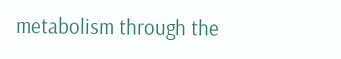metabolism through the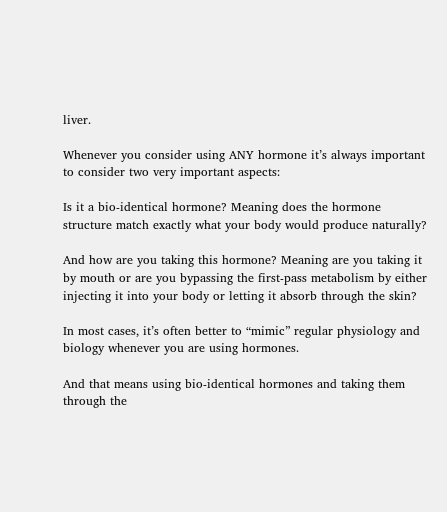liver.

Whenever you consider using ANY hormone it’s always important to consider two very important aspects:

Is it a bio-identical hormone? Meaning does the hormone structure match exactly what your body would produce naturally?

And how are you taking this hormone? Meaning are you taking it by mouth or are you bypassing the first-pass metabolism by either injecting it into your body or letting it absorb through the skin?

In most cases, it’s often better to “mimic” regular physiology and biology whenever you are using hormones.

And that means using bio-identical hormones and taking them through the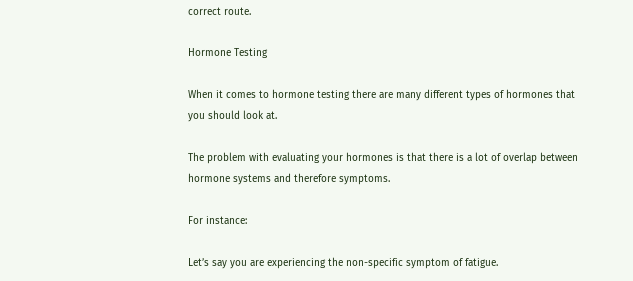correct route.

Hormone Testing

When it comes to hormone testing there are many different types of hormones that you should look at.

The problem with evaluating your hormones is that there is a lot of overlap between hormone systems and therefore symptoms.

For instance:

Let’s say you are experiencing the non-specific symptom of fatigue.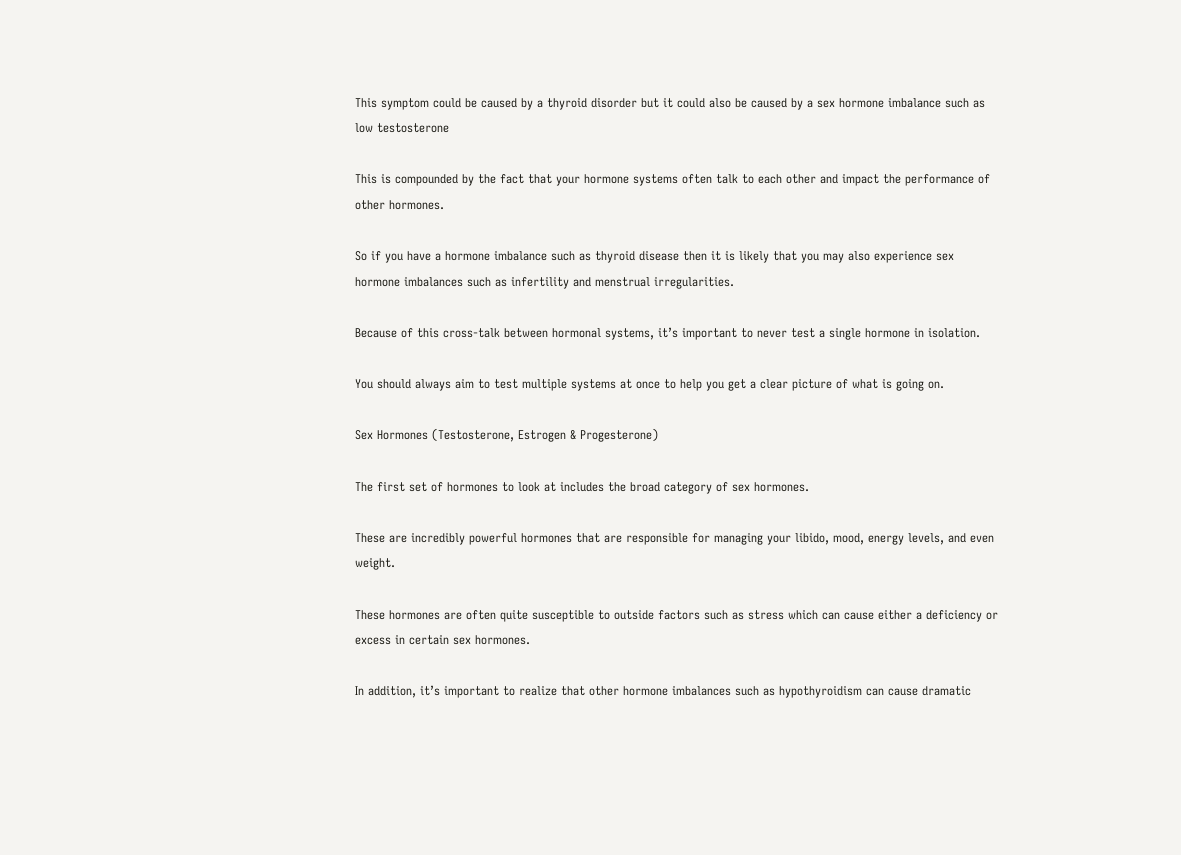This symptom could be caused by a thyroid disorder but it could also be caused by a sex hormone imbalance such as low testosterone

This is compounded by the fact that your hormone systems often talk to each other and impact the performance of other hormones.

So if you have a hormone imbalance such as thyroid disease then it is likely that you may also experience sex hormone imbalances such as infertility and menstrual irregularities.

Because of this cross-talk between hormonal systems, it’s important to never test a single hormone in isolation.

You should always aim to test multiple systems at once to help you get a clear picture of what is going on.

Sex Hormones (Testosterone, Estrogen & Progesterone)

The first set of hormones to look at includes the broad category of sex hormones.

These are incredibly powerful hormones that are responsible for managing your libido, mood, energy levels, and even weight.

These hormones are often quite susceptible to outside factors such as stress which can cause either a deficiency or excess in certain sex hormones.

In addition, it’s important to realize that other hormone imbalances such as hypothyroidism can cause dramatic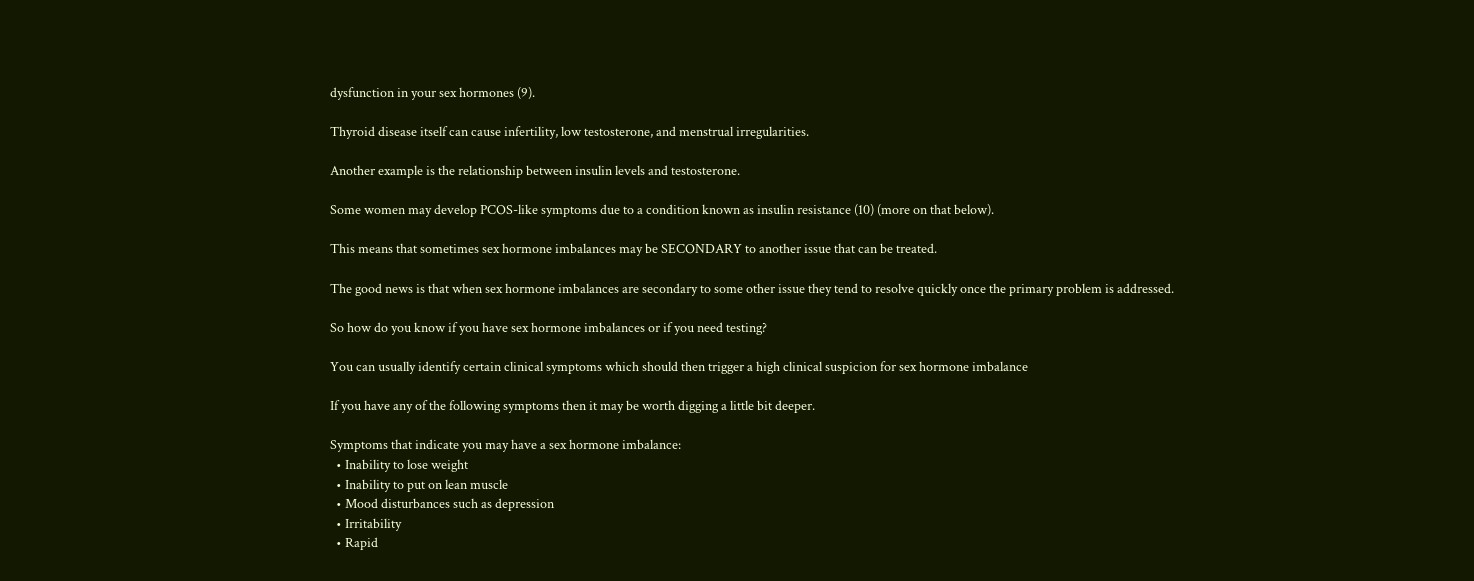dysfunction in your sex hormones (9).

Thyroid disease itself can cause infertility, low testosterone, and menstrual irregularities.

Another example is the relationship between insulin levels and testosterone.

Some women may develop PCOS-like symptoms due to a condition known as insulin resistance (10) (more on that below).

This means that sometimes sex hormone imbalances may be SECONDARY to another issue that can be treated.

The good news is that when sex hormone imbalances are secondary to some other issue they tend to resolve quickly once the primary problem is addressed.

So how do you know if you have sex hormone imbalances or if you need testing?

You can usually identify certain clinical symptoms which should then trigger a high clinical suspicion for sex hormone imbalance

If you have any of the following symptoms then it may be worth digging a little bit deeper.

Symptoms that indicate you may have a sex hormone imbalance:
  • Inability to lose weight
  • Inability to put on lean muscle
  • Mood disturbances such as depression
  • Irritability
  • Rapid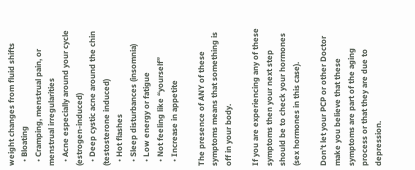weight changes from fluid shifts
  • Bloating
  • Cramping, menstrual pain, or menstrual irregularities
  • Acne especially around your cycle (estrogen-induced)
  • Deep cystic acne around the chin (testosterone induced)
  • Hot flashes
  • Sleep disturbances (insomnia)
  • Low energy or fatigue
  • Not feeling like “yourself”
  • Increase in appetite

The presence of ANY of these symptoms means that something is off in your body.

If you are experiencing any of these symptoms then your next step should be to check your hormones (sex hormones in this case).

Don’t let your PCP or other Doctor make you believe that these symptoms are part of the aging process or that they are due to depression.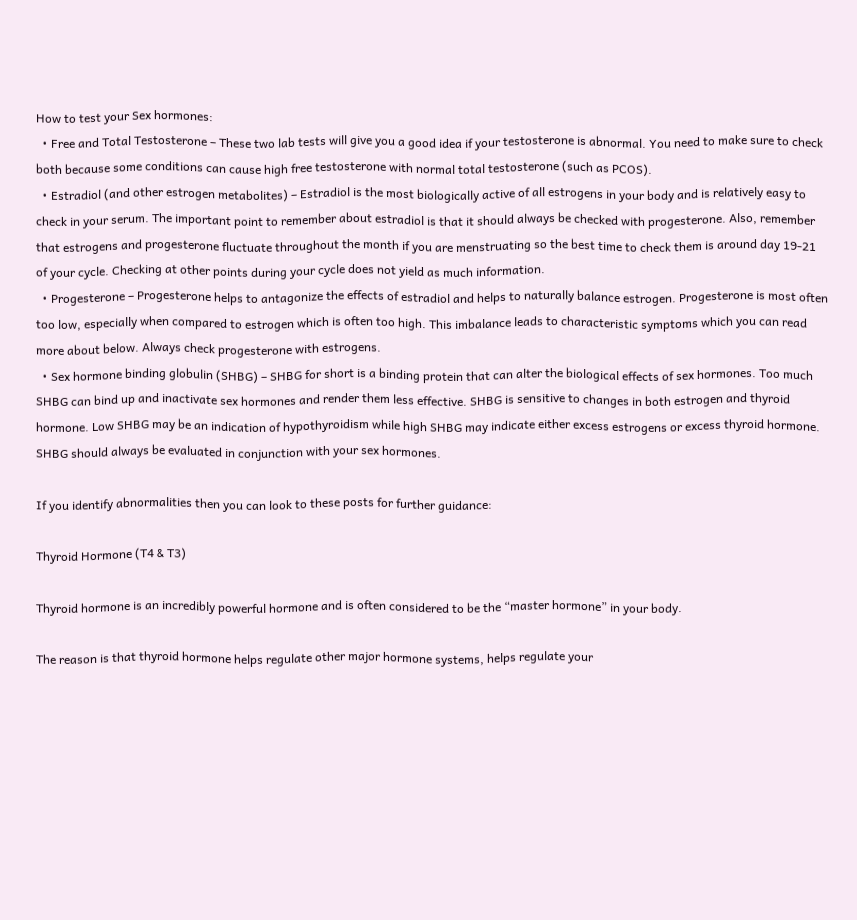How to test your Sex hormones:
  • Free and Total Testosterone – These two lab tests will give you a good idea if your testosterone is abnormal. You need to make sure to check both because some conditions can cause high free testosterone with normal total testosterone (such as PCOS).
  • Estradiol (and other estrogen metabolites) – Estradiol is the most biologically active of all estrogens in your body and is relatively easy to check in your serum. The important point to remember about estradiol is that it should always be checked with progesterone. Also, remember that estrogens and progesterone fluctuate throughout the month if you are menstruating so the best time to check them is around day 19-21 of your cycle. Checking at other points during your cycle does not yield as much information.
  • Progesterone – Progesterone helps to antagonize the effects of estradiol and helps to naturally balance estrogen. Progesterone is most often too low, especially when compared to estrogen which is often too high. This imbalance leads to characteristic symptoms which you can read more about below. Always check progesterone with estrogens.
  • Sex hormone binding globulin (SHBG) – SHBG for short is a binding protein that can alter the biological effects of sex hormones. Too much SHBG can bind up and inactivate sex hormones and render them less effective. SHBG is sensitive to changes in both estrogen and thyroid hormone. Low SHBG may be an indication of hypothyroidism while high SHBG may indicate either excess estrogens or excess thyroid hormone. SHBG should always be evaluated in conjunction with your sex hormones.

If you identify abnormalities then you can look to these posts for further guidance:

Thyroid Hormone (T4 & T3)

Thyroid hormone is an incredibly powerful hormone and is often considered to be the “master hormone” in your body.

The reason is that thyroid hormone helps regulate other major hormone systems, helps regulate your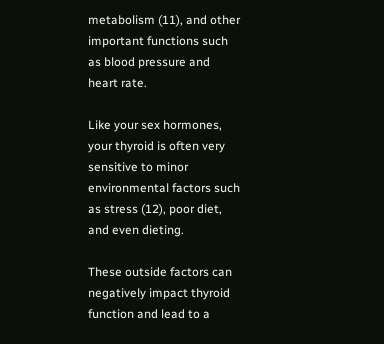metabolism (11), and other important functions such as blood pressure and heart rate.

Like your sex hormones, your thyroid is often very sensitive to minor environmental factors such as stress (12), poor diet, and even dieting.

These outside factors can negatively impact thyroid function and lead to a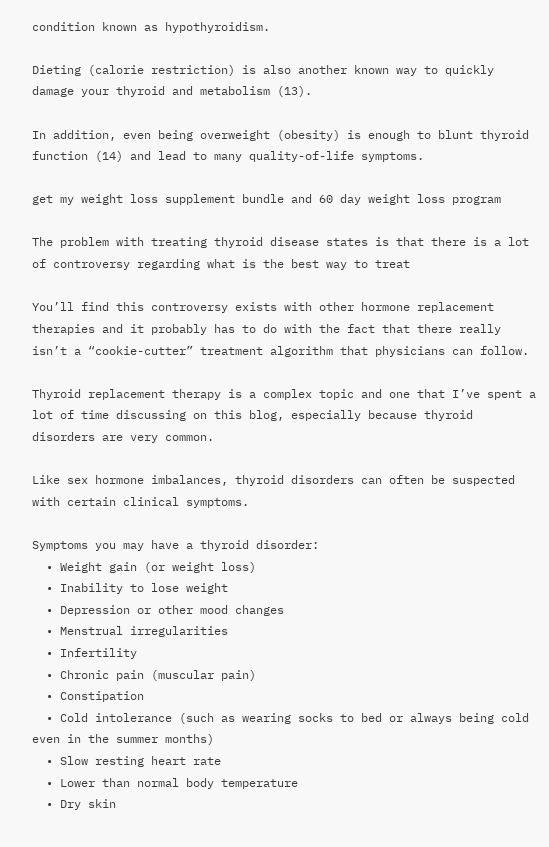condition known as hypothyroidism.

Dieting (calorie restriction) is also another known way to quickly damage your thyroid and metabolism (13).

In addition, even being overweight (obesity) is enough to blunt thyroid function (14) and lead to many quality-of-life symptoms.

get my weight loss supplement bundle and 60 day weight loss program

The problem with treating thyroid disease states is that there is a lot of controversy regarding what is the best way to treat

You’ll find this controversy exists with other hormone replacement therapies and it probably has to do with the fact that there really isn’t a “cookie-cutter” treatment algorithm that physicians can follow.

Thyroid replacement therapy is a complex topic and one that I’ve spent a lot of time discussing on this blog, especially because thyroid disorders are very common.

Like sex hormone imbalances, thyroid disorders can often be suspected with certain clinical symptoms.

Symptoms you may have a thyroid disorder:
  • Weight gain (or weight loss)
  • Inability to lose weight
  • Depression or other mood changes
  • Menstrual irregularities
  • Infertility
  • Chronic pain (muscular pain)
  • Constipation
  • Cold intolerance (such as wearing socks to bed or always being cold even in the summer months)
  • Slow resting heart rate
  • Lower than normal body temperature
  • Dry skin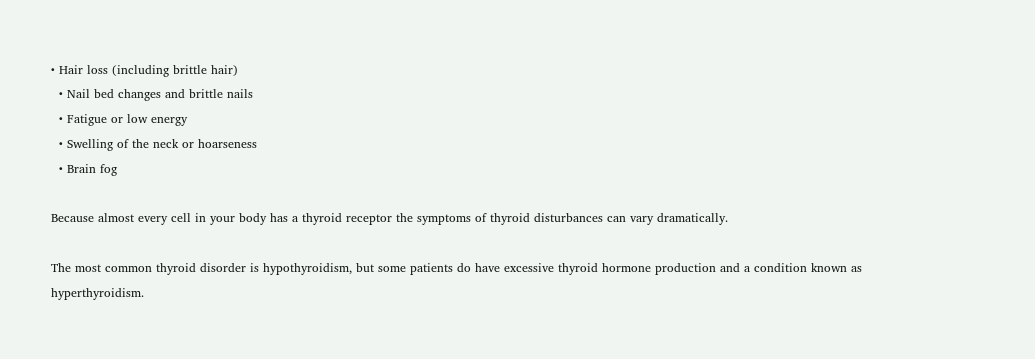• Hair loss (including brittle hair)
  • Nail bed changes and brittle nails
  • Fatigue or low energy
  • Swelling of the neck or hoarseness
  • Brain fog

Because almost every cell in your body has a thyroid receptor the symptoms of thyroid disturbances can vary dramatically.

The most common thyroid disorder is hypothyroidism, but some patients do have excessive thyroid hormone production and a condition known as hyperthyroidism.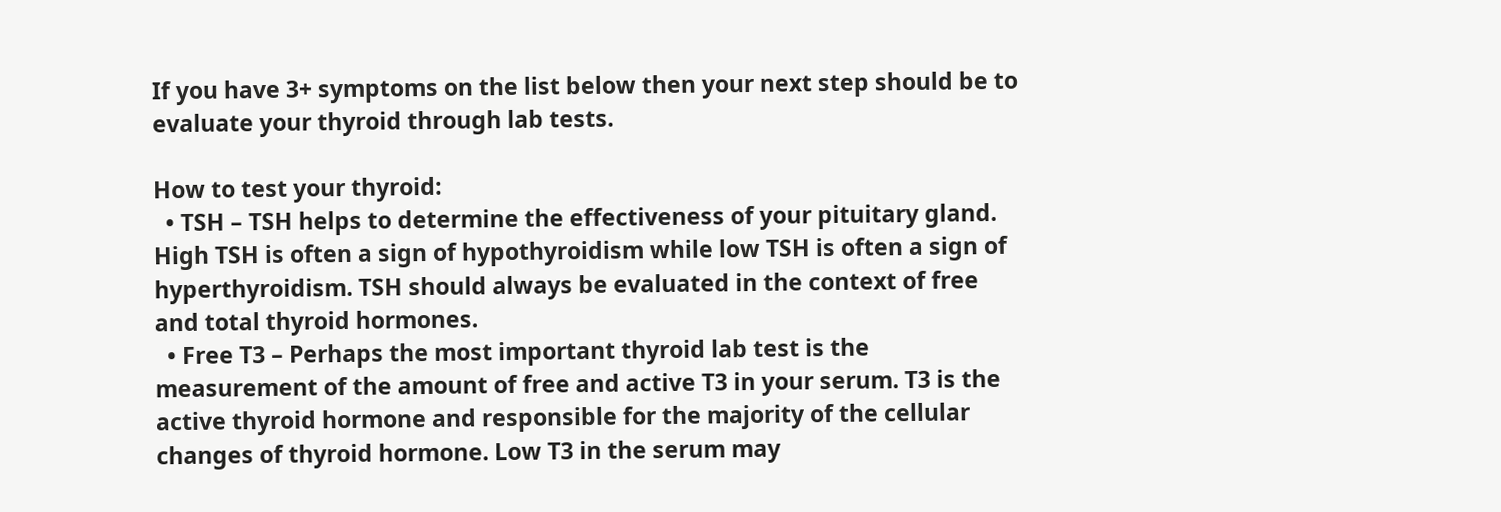If you have 3+ symptoms on the list below then your next step should be to evaluate your thyroid through lab tests.

How to test your thyroid:
  • TSH – TSH helps to determine the effectiveness of your pituitary gland. High TSH is often a sign of hypothyroidism while low TSH is often a sign of hyperthyroidism. TSH should always be evaluated in the context of free and total thyroid hormones.
  • Free T3 – Perhaps the most important thyroid lab test is the measurement of the amount of free and active T3 in your serum. T3 is the active thyroid hormone and responsible for the majority of the cellular changes of thyroid hormone. Low T3 in the serum may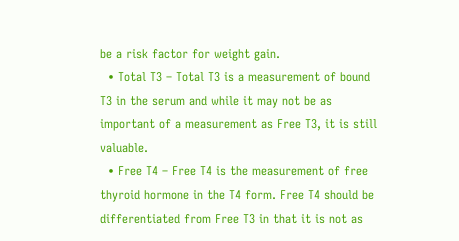be a risk factor for weight gain.
  • Total T3 – Total T3 is a measurement of bound T3 in the serum and while it may not be as important of a measurement as Free T3, it is still valuable.
  • Free T4 – Free T4 is the measurement of free thyroid hormone in the T4 form. Free T4 should be differentiated from Free T3 in that it is not as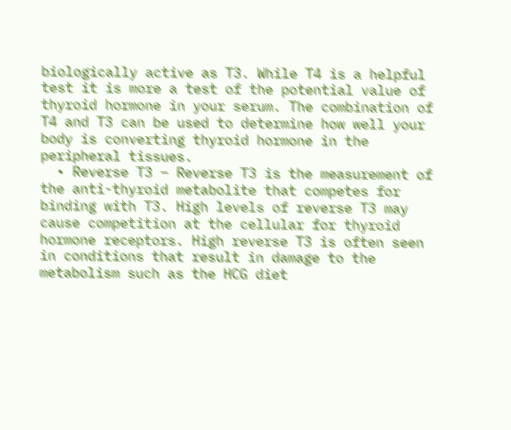biologically active as T3. While T4 is a helpful test it is more a test of the potential value of thyroid hormone in your serum. The combination of T4 and T3 can be used to determine how well your body is converting thyroid hormone in the peripheral tissues.
  • Reverse T3 – Reverse T3 is the measurement of the anti-thyroid metabolite that competes for binding with T3. High levels of reverse T3 may cause competition at the cellular for thyroid hormone receptors. High reverse T3 is often seen in conditions that result in damage to the metabolism such as the HCG diet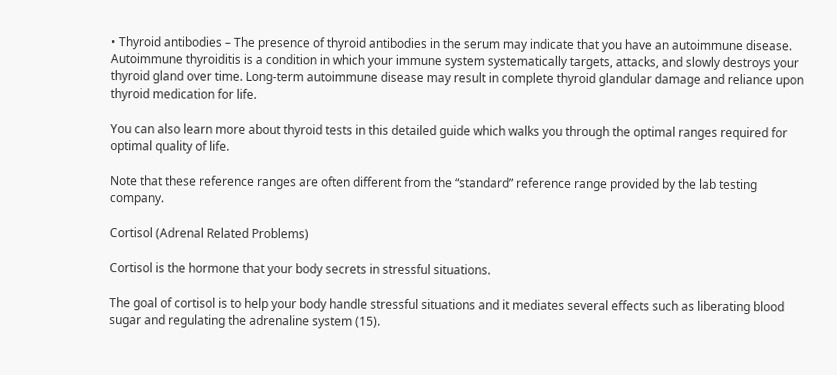• Thyroid antibodies – The presence of thyroid antibodies in the serum may indicate that you have an autoimmune disease. Autoimmune thyroiditis is a condition in which your immune system systematically targets, attacks, and slowly destroys your thyroid gland over time. Long-term autoimmune disease may result in complete thyroid glandular damage and reliance upon thyroid medication for life.

You can also learn more about thyroid tests in this detailed guide which walks you through the optimal ranges required for optimal quality of life.

Note that these reference ranges are often different from the “standard” reference range provided by the lab testing company.

Cortisol (Adrenal Related Problems)

Cortisol is the hormone that your body secrets in stressful situations.

The goal of cortisol is to help your body handle stressful situations and it mediates several effects such as liberating blood sugar and regulating the adrenaline system (15).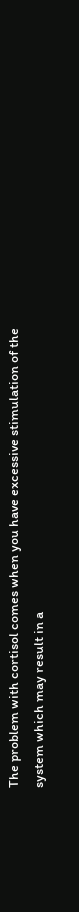The problem with cortisol comes when you have excessive stimulation of the system which may result in a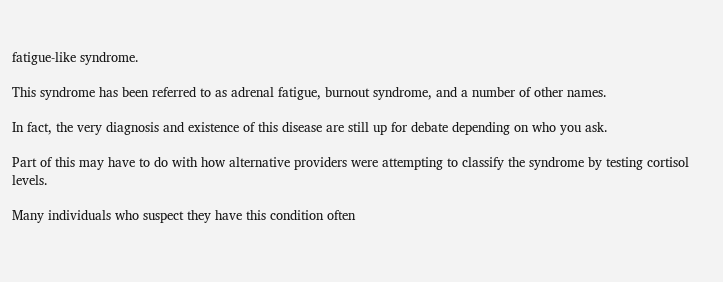fatigue-like syndrome.

This syndrome has been referred to as adrenal fatigue, burnout syndrome, and a number of other names.

In fact, the very diagnosis and existence of this disease are still up for debate depending on who you ask.

Part of this may have to do with how alternative providers were attempting to classify the syndrome by testing cortisol levels.

Many individuals who suspect they have this condition often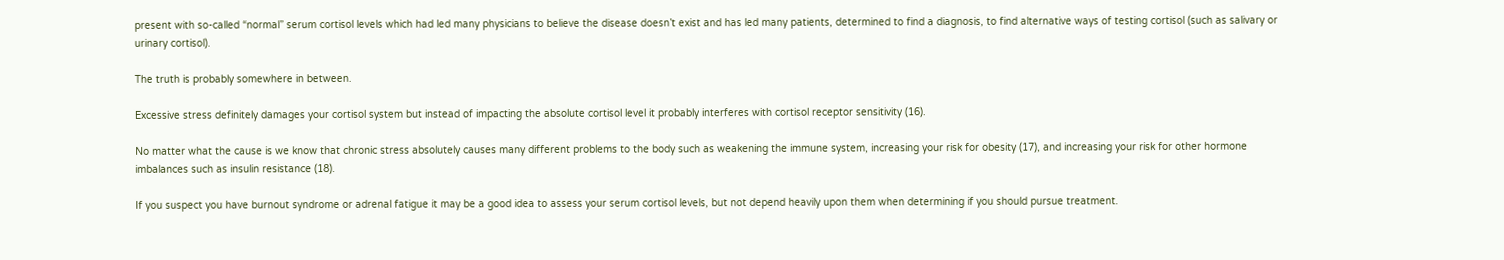present with so-called “normal” serum cortisol levels which had led many physicians to believe the disease doesn’t exist and has led many patients, determined to find a diagnosis, to find alternative ways of testing cortisol (such as salivary or urinary cortisol).

The truth is probably somewhere in between.

Excessive stress definitely damages your cortisol system but instead of impacting the absolute cortisol level it probably interferes with cortisol receptor sensitivity (16).

No matter what the cause is we know that chronic stress absolutely causes many different problems to the body such as weakening the immune system, increasing your risk for obesity (17), and increasing your risk for other hormone imbalances such as insulin resistance (18).

If you suspect you have burnout syndrome or adrenal fatigue it may be a good idea to assess your serum cortisol levels, but not depend heavily upon them when determining if you should pursue treatment.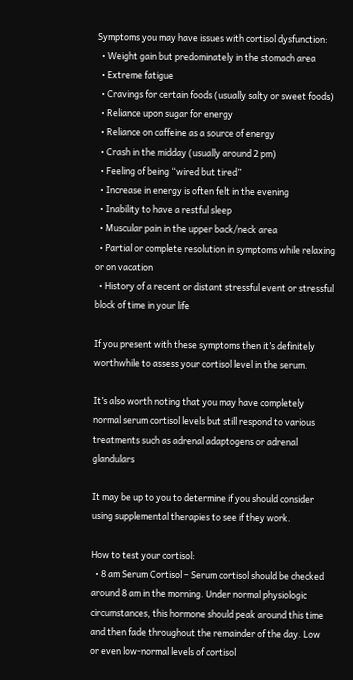Symptoms you may have issues with cortisol dysfunction:
  • Weight gain but predominately in the stomach area
  • Extreme fatigue
  • Cravings for certain foods (usually salty or sweet foods)
  • Reliance upon sugar for energy
  • Reliance on caffeine as a source of energy
  • Crash in the midday (usually around 2 pm)
  • Feeling of being “wired but tired”
  • Increase in energy is often felt in the evening
  • Inability to have a restful sleep
  • Muscular pain in the upper back/neck area
  • Partial or complete resolution in symptoms while relaxing or on vacation
  • History of a recent or distant stressful event or stressful block of time in your life

If you present with these symptoms then it’s definitely worthwhile to assess your cortisol level in the serum.

It’s also worth noting that you may have completely normal serum cortisol levels but still respond to various treatments such as adrenal adaptogens or adrenal glandulars

It may be up to you to determine if you should consider using supplemental therapies to see if they work.

How to test your cortisol:
  • 8 am Serum Cortisol – Serum cortisol should be checked around 8 am in the morning. Under normal physiologic circumstances, this hormone should peak around this time and then fade throughout the remainder of the day. Low or even low-normal levels of cortisol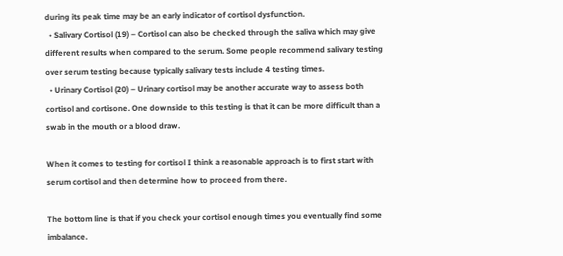during its peak time may be an early indicator of cortisol dysfunction.
  • Salivary Cortisol (19) – Cortisol can also be checked through the saliva which may give different results when compared to the serum. Some people recommend salivary testing over serum testing because typically salivary tests include 4 testing times.
  • Urinary Cortisol (20) – Urinary cortisol may be another accurate way to assess both cortisol and cortisone. One downside to this testing is that it can be more difficult than a swab in the mouth or a blood draw.

When it comes to testing for cortisol I think a reasonable approach is to first start with serum cortisol and then determine how to proceed from there.

The bottom line is that if you check your cortisol enough times you eventually find some imbalance.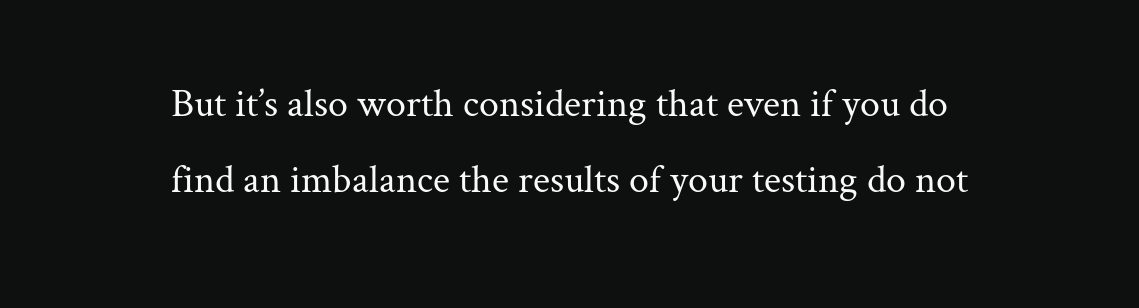But it’s also worth considering that even if you do find an imbalance the results of your testing do not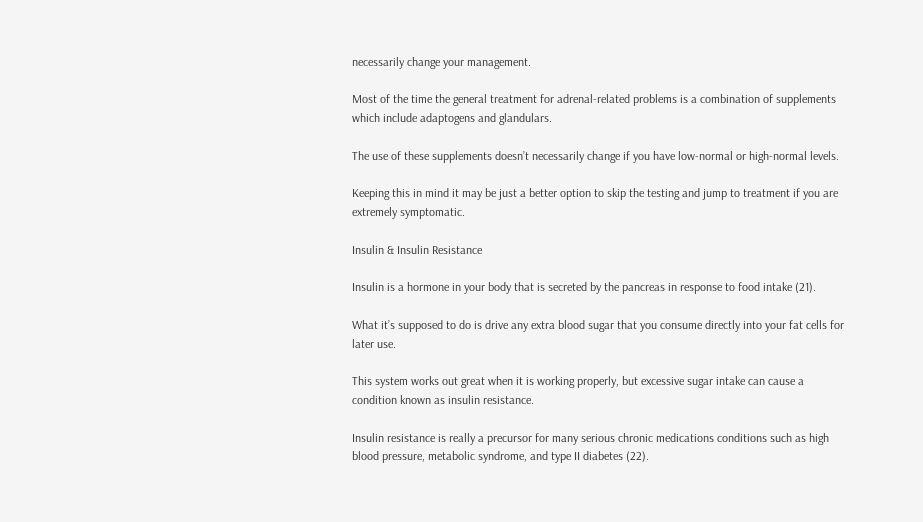necessarily change your management.

Most of the time the general treatment for adrenal-related problems is a combination of supplements which include adaptogens and glandulars.

The use of these supplements doesn’t necessarily change if you have low-normal or high-normal levels.

Keeping this in mind it may be just a better option to skip the testing and jump to treatment if you are extremely symptomatic.

Insulin & Insulin Resistance

Insulin is a hormone in your body that is secreted by the pancreas in response to food intake (21).

What it’s supposed to do is drive any extra blood sugar that you consume directly into your fat cells for later use.

This system works out great when it is working properly, but excessive sugar intake can cause a condition known as insulin resistance.

Insulin resistance is really a precursor for many serious chronic medications conditions such as high blood pressure, metabolic syndrome, and type II diabetes (22).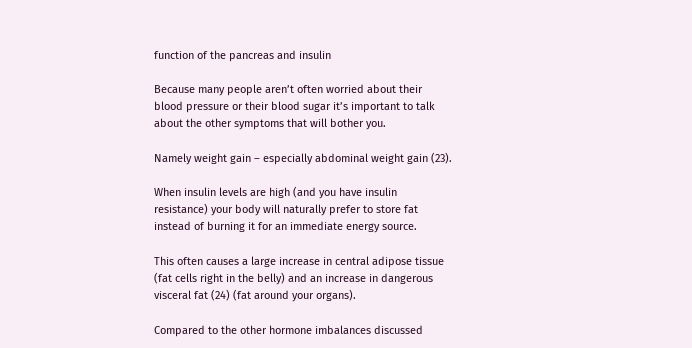function of the pancreas and insulin

Because many people aren’t often worried about their blood pressure or their blood sugar it’s important to talk about the other symptoms that will bother you.

Namely weight gain – especially abdominal weight gain (23).

When insulin levels are high (and you have insulin resistance) your body will naturally prefer to store fat instead of burning it for an immediate energy source.

This often causes a large increase in central adipose tissue (fat cells right in the belly) and an increase in dangerous visceral fat (24) (fat around your organs).

Compared to the other hormone imbalances discussed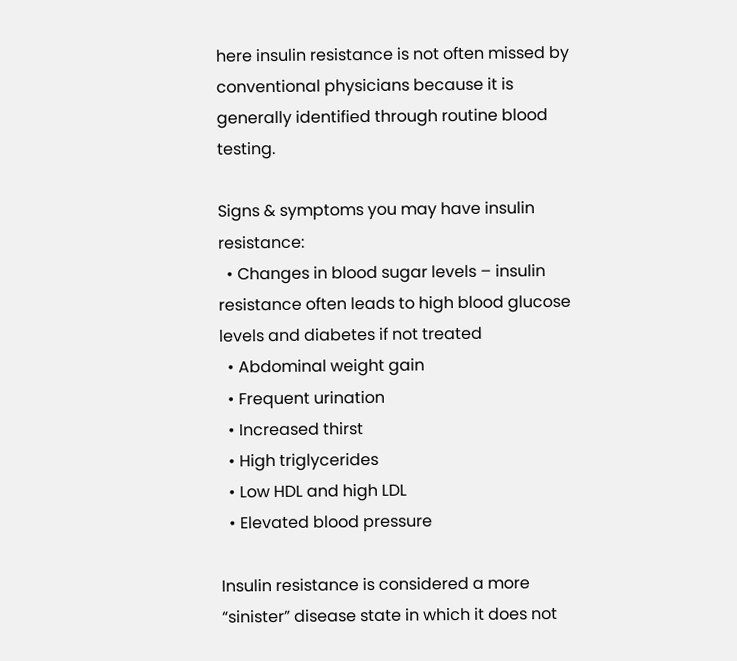here insulin resistance is not often missed by conventional physicians because it is generally identified through routine blood testing.

Signs & symptoms you may have insulin resistance:
  • Changes in blood sugar levels – insulin resistance often leads to high blood glucose levels and diabetes if not treated
  • Abdominal weight gain
  • Frequent urination
  • Increased thirst
  • High triglycerides
  • Low HDL and high LDL
  • Elevated blood pressure

Insulin resistance is considered a more “sinister” disease state in which it does not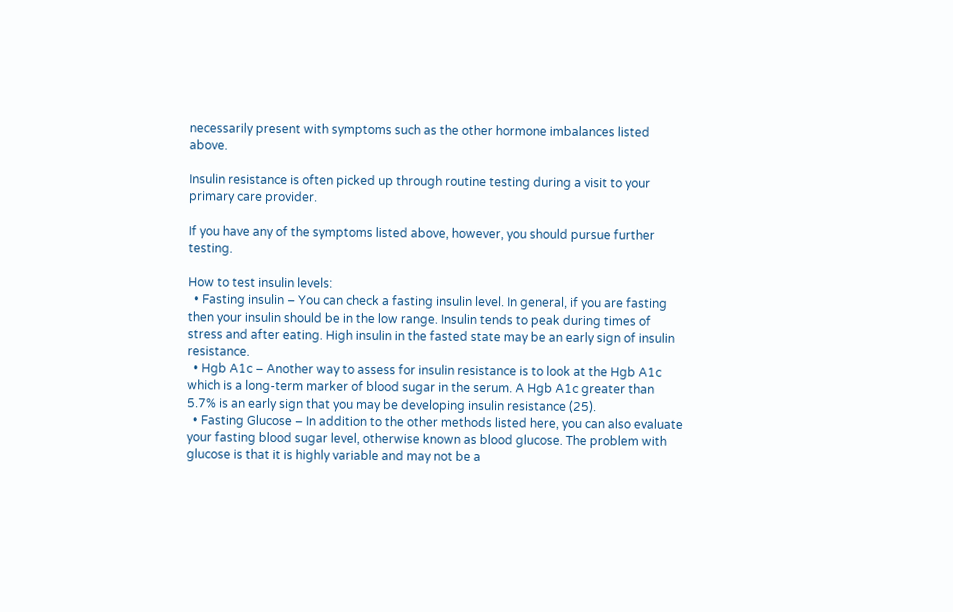necessarily present with symptoms such as the other hormone imbalances listed above.

Insulin resistance is often picked up through routine testing during a visit to your primary care provider.

If you have any of the symptoms listed above, however, you should pursue further testing.

How to test insulin levels:
  • Fasting insulin – You can check a fasting insulin level. In general, if you are fasting then your insulin should be in the low range. Insulin tends to peak during times of stress and after eating. High insulin in the fasted state may be an early sign of insulin resistance.
  • Hgb A1c – Another way to assess for insulin resistance is to look at the Hgb A1c which is a long-term marker of blood sugar in the serum. A Hgb A1c greater than 5.7% is an early sign that you may be developing insulin resistance (25).
  • Fasting Glucose – In addition to the other methods listed here, you can also evaluate your fasting blood sugar level, otherwise known as blood glucose. The problem with glucose is that it is highly variable and may not be a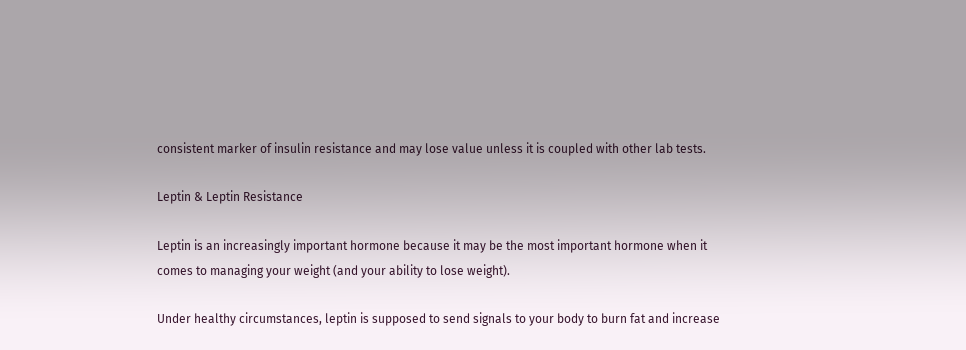consistent marker of insulin resistance and may lose value unless it is coupled with other lab tests.

Leptin & Leptin Resistance

Leptin is an increasingly important hormone because it may be the most important hormone when it comes to managing your weight (and your ability to lose weight).

Under healthy circumstances, leptin is supposed to send signals to your body to burn fat and increase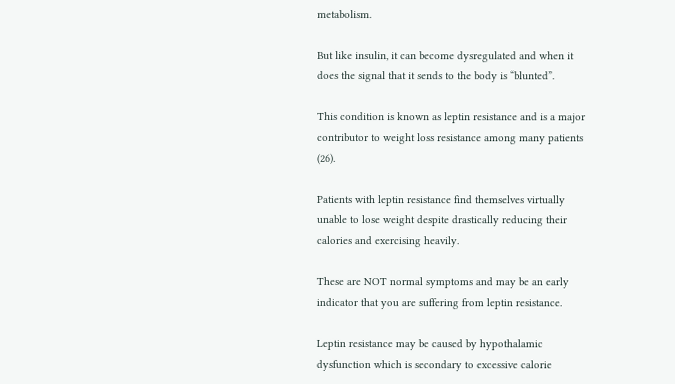metabolism.

But like insulin, it can become dysregulated and when it does the signal that it sends to the body is “blunted”.

This condition is known as leptin resistance and is a major contributor to weight loss resistance among many patients (26).

Patients with leptin resistance find themselves virtually unable to lose weight despite drastically reducing their calories and exercising heavily.

These are NOT normal symptoms and may be an early indicator that you are suffering from leptin resistance.

Leptin resistance may be caused by hypothalamic dysfunction which is secondary to excessive calorie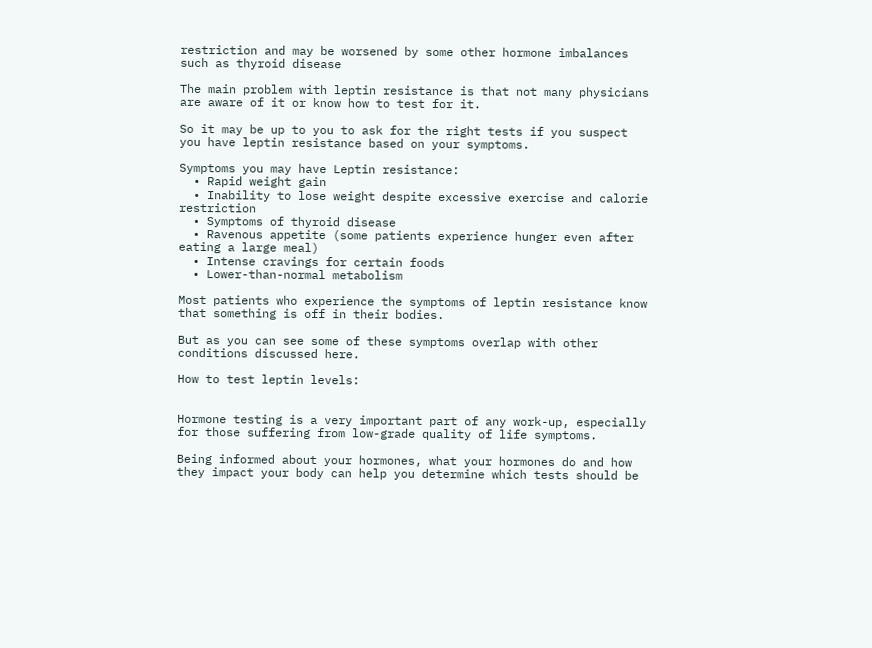restriction and may be worsened by some other hormone imbalances such as thyroid disease

The main problem with leptin resistance is that not many physicians are aware of it or know how to test for it.

So it may be up to you to ask for the right tests if you suspect you have leptin resistance based on your symptoms.

Symptoms you may have Leptin resistance:
  • Rapid weight gain
  • Inability to lose weight despite excessive exercise and calorie restriction
  • Symptoms of thyroid disease
  • Ravenous appetite (some patients experience hunger even after eating a large meal)
  • Intense cravings for certain foods
  • Lower-than-normal metabolism

Most patients who experience the symptoms of leptin resistance know that something is off in their bodies.

But as you can see some of these symptoms overlap with other conditions discussed here.

How to test leptin levels:


Hormone testing is a very important part of any work-up, especially for those suffering from low-grade quality of life symptoms.

Being informed about your hormones, what your hormones do and how they impact your body can help you determine which tests should be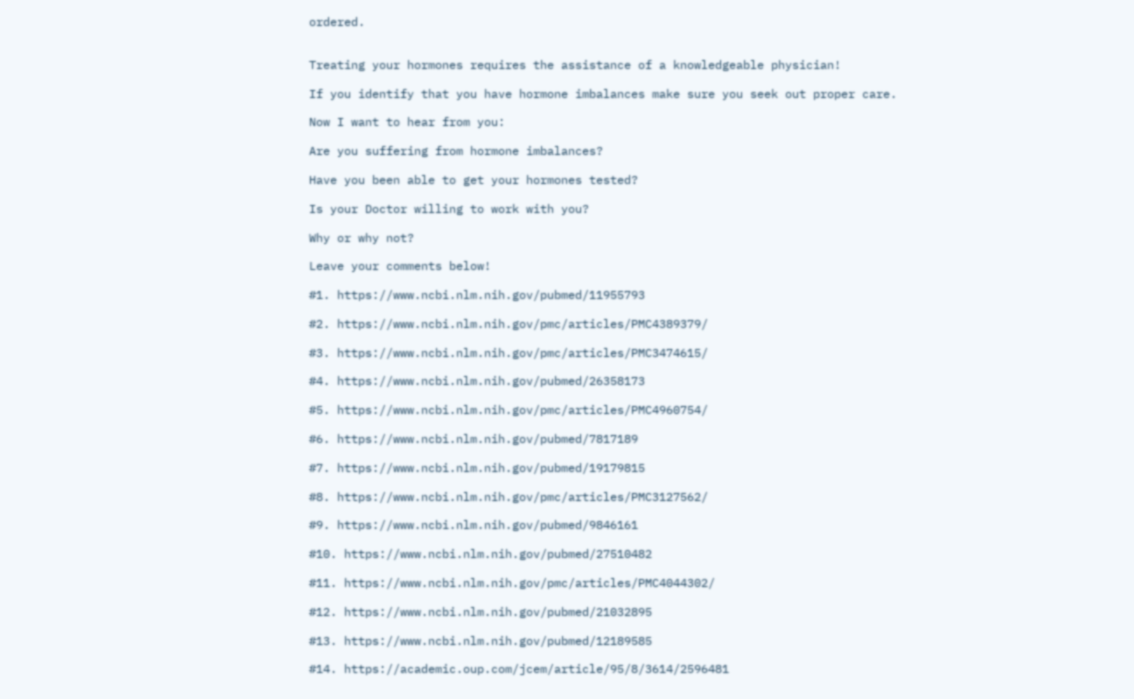ordered.


Treating your hormones requires the assistance of a knowledgeable physician!

If you identify that you have hormone imbalances make sure you seek out proper care.

Now I want to hear from you:

Are you suffering from hormone imbalances?

Have you been able to get your hormones tested?

Is your Doctor willing to work with you?

Why or why not?

Leave your comments below!

#1. https://www.ncbi.nlm.nih.gov/pubmed/11955793

#2. https://www.ncbi.nlm.nih.gov/pmc/articles/PMC4389379/

#3. https://www.ncbi.nlm.nih.gov/pmc/articles/PMC3474615/

#4. https://www.ncbi.nlm.nih.gov/pubmed/26358173

#5. https://www.ncbi.nlm.nih.gov/pmc/articles/PMC4960754/

#6. https://www.ncbi.nlm.nih.gov/pubmed/7817189

#7. https://www.ncbi.nlm.nih.gov/pubmed/19179815

#8. https://www.ncbi.nlm.nih.gov/pmc/articles/PMC3127562/

#9. https://www.ncbi.nlm.nih.gov/pubmed/9846161

#10. https://www.ncbi.nlm.nih.gov/pubmed/27510482

#11. https://www.ncbi.nlm.nih.gov/pmc/articles/PMC4044302/

#12. https://www.ncbi.nlm.nih.gov/pubmed/21032895

#13. https://www.ncbi.nlm.nih.gov/pubmed/12189585

#14. https://academic.oup.com/jcem/article/95/8/3614/2596481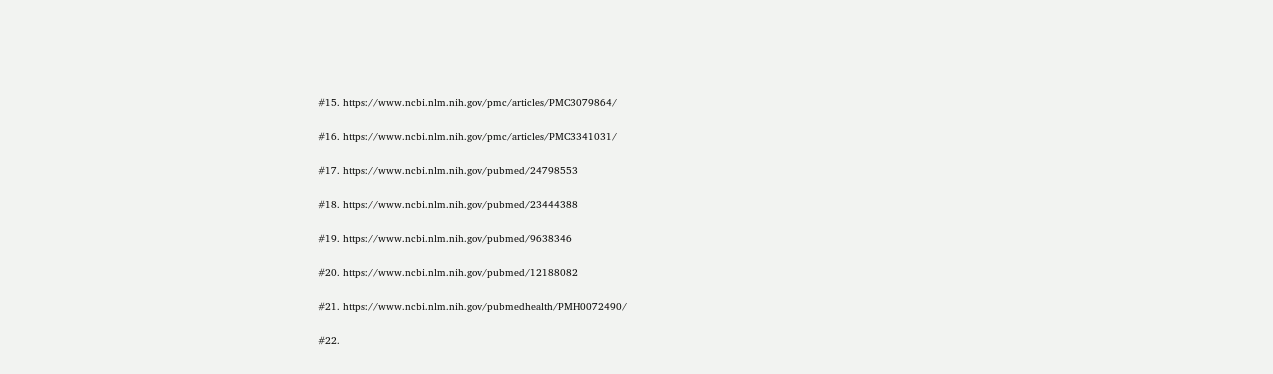#15. https://www.ncbi.nlm.nih.gov/pmc/articles/PMC3079864/

#16. https://www.ncbi.nlm.nih.gov/pmc/articles/PMC3341031/

#17. https://www.ncbi.nlm.nih.gov/pubmed/24798553

#18. https://www.ncbi.nlm.nih.gov/pubmed/23444388

#19. https://www.ncbi.nlm.nih.gov/pubmed/9638346

#20. https://www.ncbi.nlm.nih.gov/pubmed/12188082

#21. https://www.ncbi.nlm.nih.gov/pubmedhealth/PMH0072490/

#22.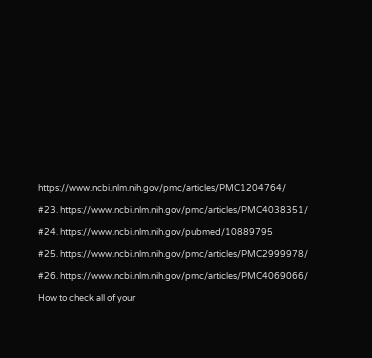https://www.ncbi.nlm.nih.gov/pmc/articles/PMC1204764/

#23. https://www.ncbi.nlm.nih.gov/pmc/articles/PMC4038351/

#24. https://www.ncbi.nlm.nih.gov/pubmed/10889795

#25. https://www.ncbi.nlm.nih.gov/pmc/articles/PMC2999978/

#26. https://www.ncbi.nlm.nih.gov/pmc/articles/PMC4069066/

How to check all of your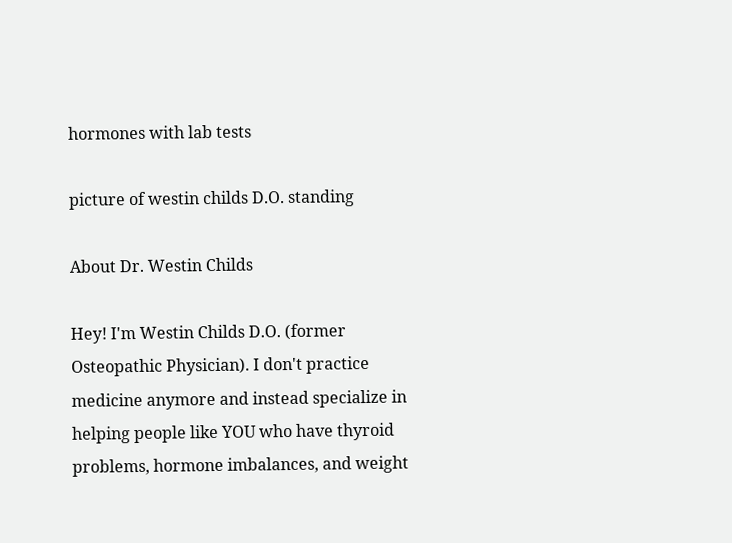hormones with lab tests

picture of westin childs D.O. standing

About Dr. Westin Childs

Hey! I'm Westin Childs D.O. (former Osteopathic Physician). I don't practice medicine anymore and instead specialize in helping people like YOU who have thyroid problems, hormone imbalances, and weight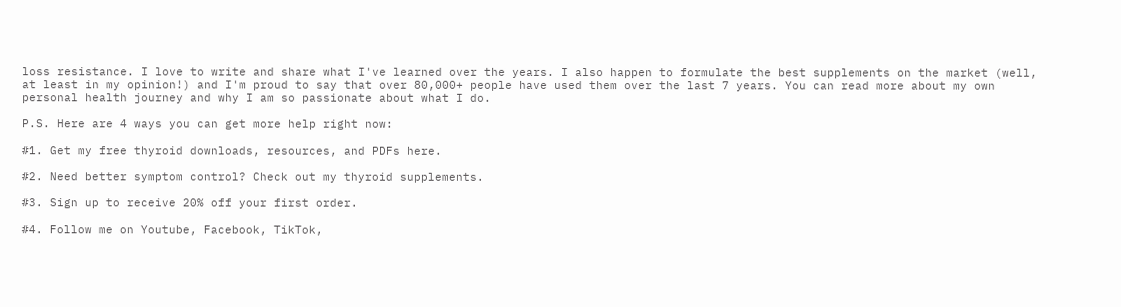loss resistance. I love to write and share what I've learned over the years. I also happen to formulate the best supplements on the market (well, at least in my opinion!) and I'm proud to say that over 80,000+ people have used them over the last 7 years. You can read more about my own personal health journey and why I am so passionate about what I do.

P.S. Here are 4 ways you can get more help right now:

#1. Get my free thyroid downloads, resources, and PDFs here.

#2. Need better symptom control? Check out my thyroid supplements.

#3. Sign up to receive 20% off your first order.

#4. Follow me on Youtube, Facebook, TikTok,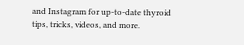and Instagram for up-to-date thyroid tips, tricks, videos, and more.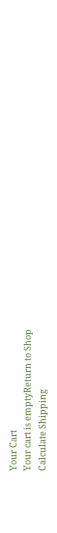Your Cart
Your cart is emptyReturn to Shop
Calculate Shipping